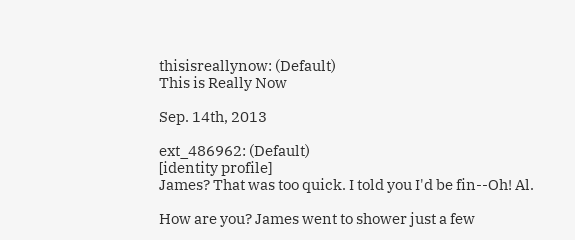thisisreallynow: (Default)
This is Really Now

Sep. 14th, 2013

ext_486962: (Default)
[identity profile]
James? That was too quick. I told you I'd be fin--Oh! Al.

How are you? James went to shower just a few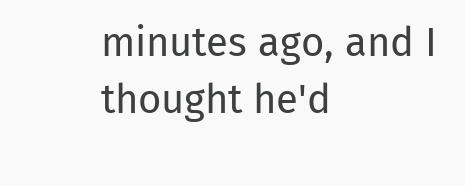minutes ago, and I thought he'd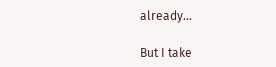already...

But I take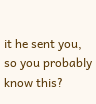it he sent you, so you probably know this?